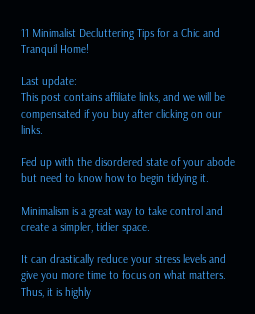11 Minimalist Decluttering Tips for a Chic and Tranquil Home!

Last update:
This post contains affiliate links, and we will be compensated if you buy after clicking on our links.

Fed up with the disordered state of your abode but need to know how to begin tidying it.

Minimalism is a great way to take control and create a simpler, tidier space.

It can drastically reduce your stress levels and give you more time to focus on what matters. Thus, it is highly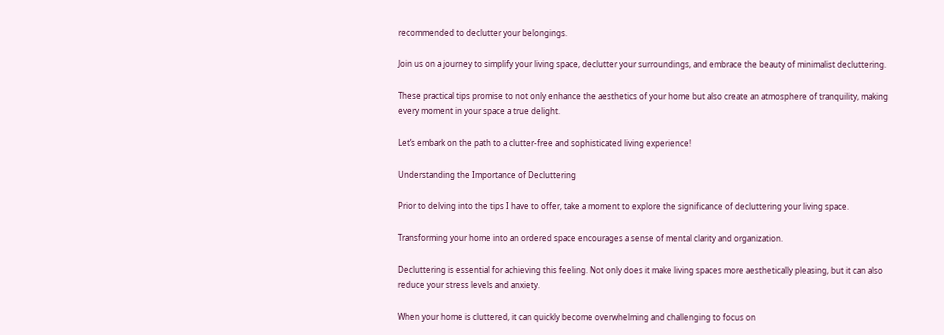recommended to declutter your belongings.

Join us on a journey to simplify your living space, declutter your surroundings, and embrace the beauty of minimalist decluttering.

These practical tips promise to not only enhance the aesthetics of your home but also create an atmosphere of tranquility, making every moment in your space a true delight.

Let’s embark on the path to a clutter-free and sophisticated living experience!

Understanding the Importance of Decluttering

Prior to delving into the tips I have to offer, take a moment to explore the significance of decluttering your living space.

Transforming your home into an ordered space encourages a sense of mental clarity and organization.

Decluttering is essential for achieving this feeling. Not only does it make living spaces more aesthetically pleasing, but it can also reduce your stress levels and anxiety.

When your home is cluttered, it can quickly become overwhelming and challenging to focus on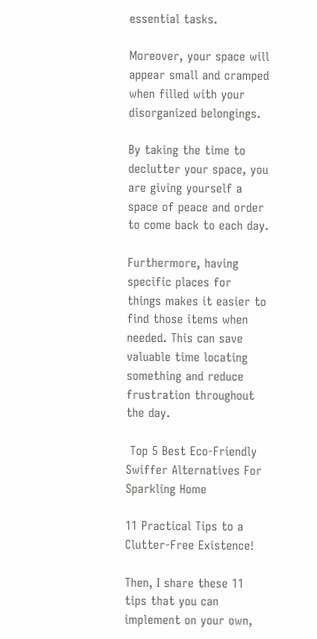essential tasks.

Moreover, your space will appear small and cramped when filled with your disorganized belongings.

By taking the time to declutter your space, you are giving yourself a space of peace and order to come back to each day.

Furthermore, having specific places for things makes it easier to find those items when needed. This can save valuable time locating something and reduce frustration throughout the day.

 Top 5 Best Eco-Friendly Swiffer Alternatives For Sparkling Home

11 Practical Tips to a Clutter-Free Existence!

Then, I share these 11 tips that you can implement on your own,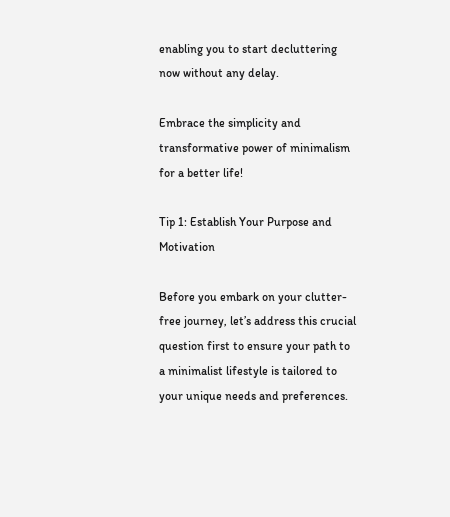enabling you to start decluttering now without any delay.

Embrace the simplicity and transformative power of minimalism for a better life!

Tip 1: Establish Your Purpose and Motivation

Before you embark on your clutter-free journey, let’s address this crucial question first to ensure your path to a minimalist lifestyle is tailored to your unique needs and preferences.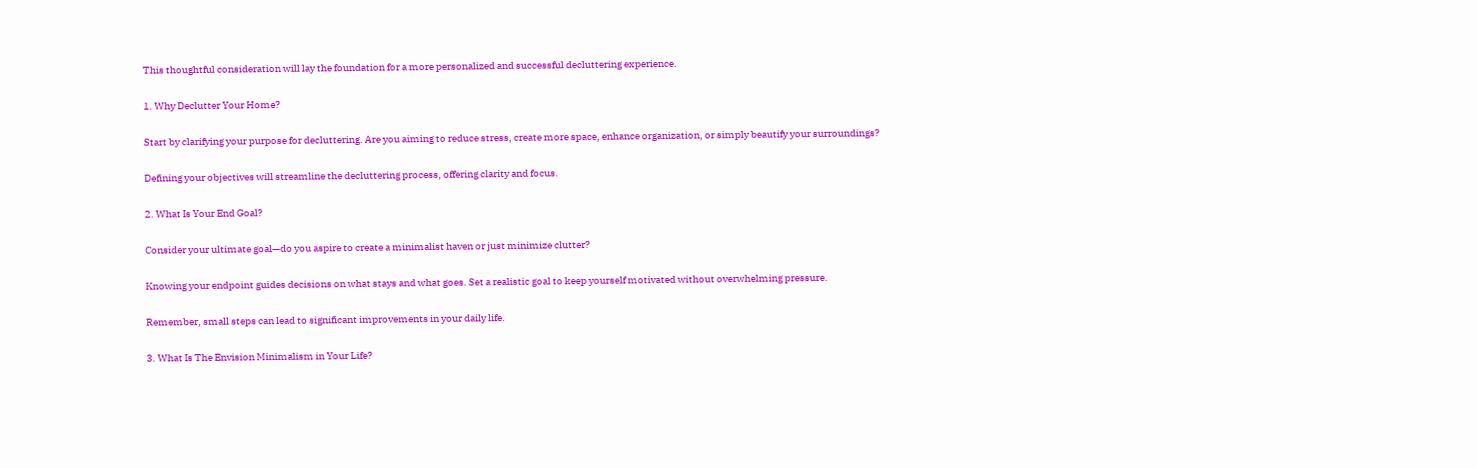This thoughtful consideration will lay the foundation for a more personalized and successful decluttering experience.

1. Why Declutter Your Home?

Start by clarifying your purpose for decluttering. Are you aiming to reduce stress, create more space, enhance organization, or simply beautify your surroundings?

Defining your objectives will streamline the decluttering process, offering clarity and focus.

2. What Is Your End Goal?

Consider your ultimate goal—do you aspire to create a minimalist haven or just minimize clutter?

Knowing your endpoint guides decisions on what stays and what goes. Set a realistic goal to keep yourself motivated without overwhelming pressure.

Remember, small steps can lead to significant improvements in your daily life.

3. What Is The Envision Minimalism in Your Life?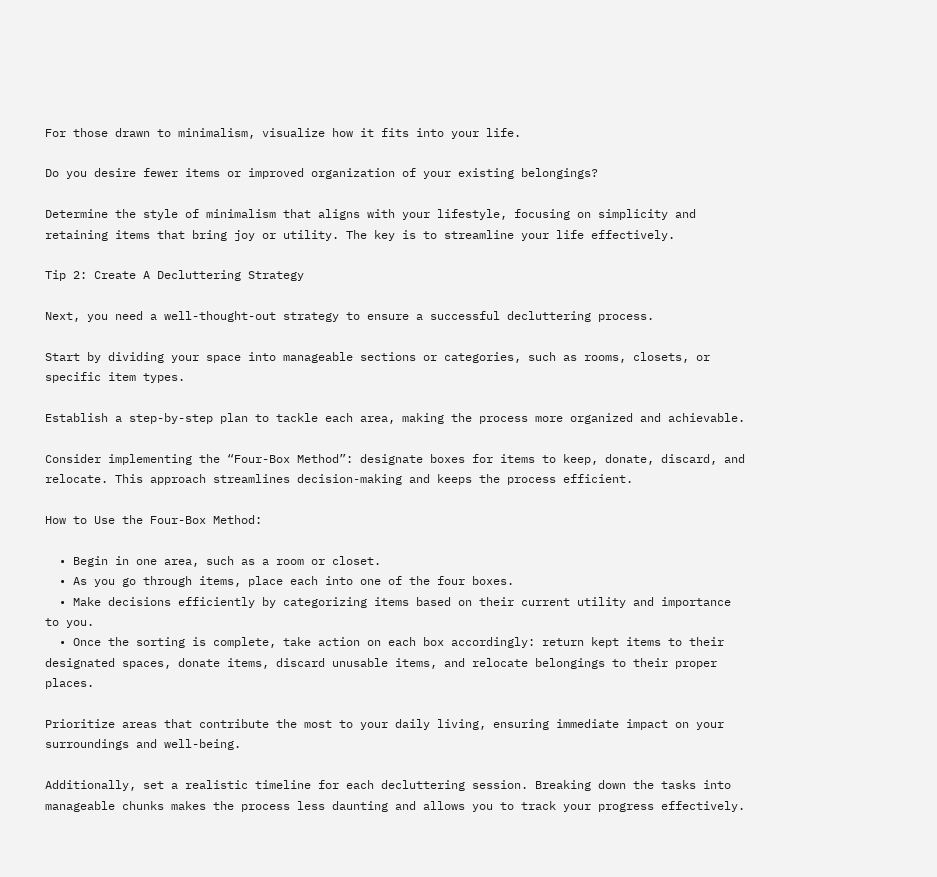For those drawn to minimalism, visualize how it fits into your life.

Do you desire fewer items or improved organization of your existing belongings?

Determine the style of minimalism that aligns with your lifestyle, focusing on simplicity and retaining items that bring joy or utility. The key is to streamline your life effectively.

Tip 2: Create A Decluttering Strategy

Next, you need a well-thought-out strategy to ensure a successful decluttering process.

Start by dividing your space into manageable sections or categories, such as rooms, closets, or specific item types.

Establish a step-by-step plan to tackle each area, making the process more organized and achievable.

Consider implementing the “Four-Box Method”: designate boxes for items to keep, donate, discard, and relocate. This approach streamlines decision-making and keeps the process efficient.

How to Use the Four-Box Method:

  • Begin in one area, such as a room or closet.
  • As you go through items, place each into one of the four boxes.
  • Make decisions efficiently by categorizing items based on their current utility and importance to you.
  • Once the sorting is complete, take action on each box accordingly: return kept items to their designated spaces, donate items, discard unusable items, and relocate belongings to their proper places.

Prioritize areas that contribute the most to your daily living, ensuring immediate impact on your surroundings and well-being.

Additionally, set a realistic timeline for each decluttering session. Breaking down the tasks into manageable chunks makes the process less daunting and allows you to track your progress effectively.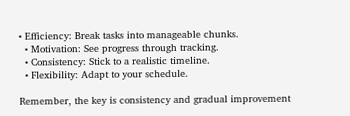• Efficiency: Break tasks into manageable chunks.
  • Motivation: See progress through tracking.
  • Consistency: Stick to a realistic timeline.
  • Flexibility: Adapt to your schedule.

Remember, the key is consistency and gradual improvement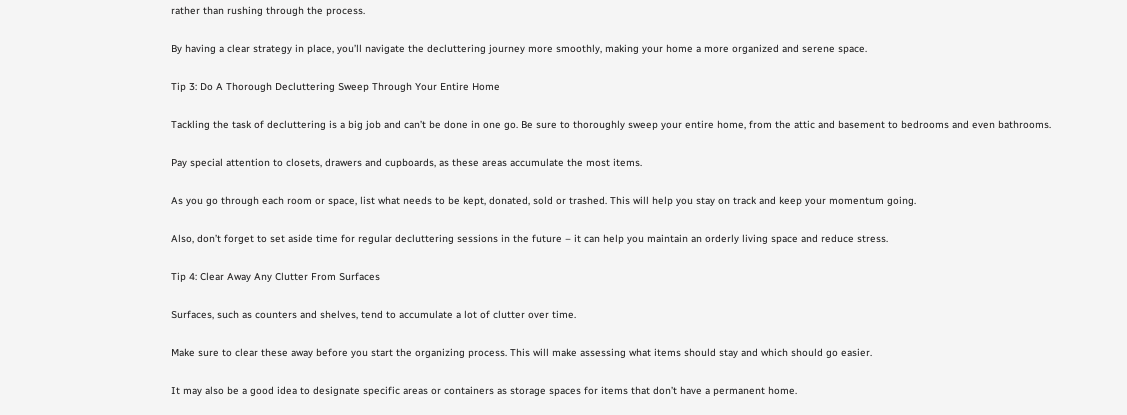rather than rushing through the process.

By having a clear strategy in place, you’ll navigate the decluttering journey more smoothly, making your home a more organized and serene space.

Tip 3: Do A Thorough Decluttering Sweep Through Your Entire Home

Tackling the task of decluttering is a big job and can’t be done in one go. Be sure to thoroughly sweep your entire home, from the attic and basement to bedrooms and even bathrooms.

Pay special attention to closets, drawers and cupboards, as these areas accumulate the most items.

As you go through each room or space, list what needs to be kept, donated, sold or trashed. This will help you stay on track and keep your momentum going.

Also, don’t forget to set aside time for regular decluttering sessions in the future – it can help you maintain an orderly living space and reduce stress.

Tip 4: Clear Away Any Clutter From Surfaces

Surfaces, such as counters and shelves, tend to accumulate a lot of clutter over time.

Make sure to clear these away before you start the organizing process. This will make assessing what items should stay and which should go easier.

It may also be a good idea to designate specific areas or containers as storage spaces for items that don’t have a permanent home.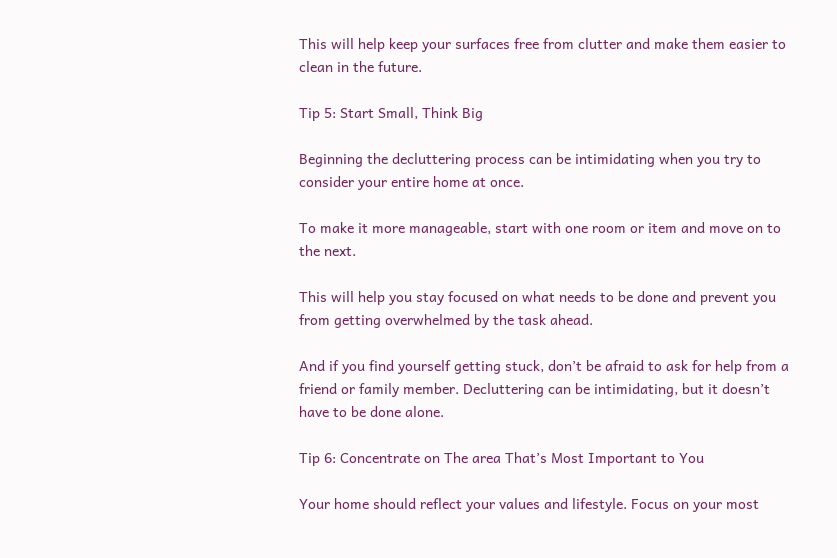This will help keep your surfaces free from clutter and make them easier to clean in the future.

Tip 5: Start Small, Think Big

Beginning the decluttering process can be intimidating when you try to consider your entire home at once.

To make it more manageable, start with one room or item and move on to the next.

This will help you stay focused on what needs to be done and prevent you from getting overwhelmed by the task ahead.

And if you find yourself getting stuck, don’t be afraid to ask for help from a friend or family member. Decluttering can be intimidating, but it doesn’t have to be done alone.

Tip 6: Concentrate on The area That’s Most Important to You

Your home should reflect your values and lifestyle. Focus on your most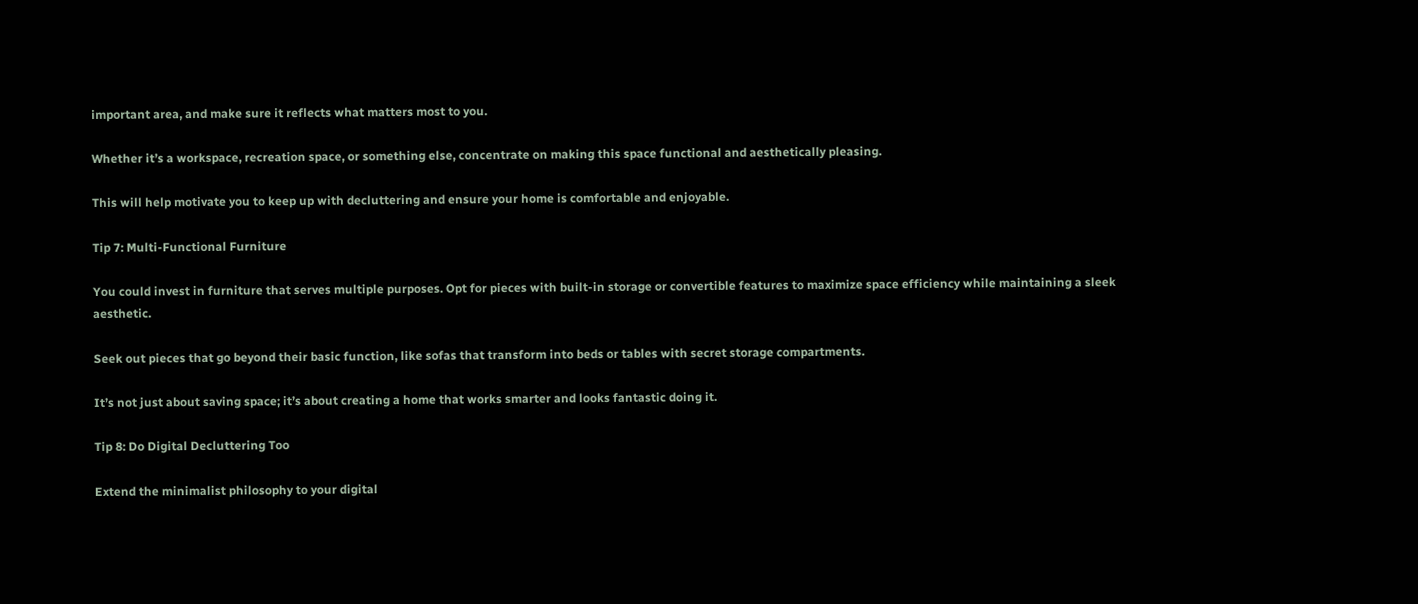important area, and make sure it reflects what matters most to you.

Whether it’s a workspace, recreation space, or something else, concentrate on making this space functional and aesthetically pleasing.

This will help motivate you to keep up with decluttering and ensure your home is comfortable and enjoyable.

Tip 7: Multi-Functional Furniture

You could invest in furniture that serves multiple purposes. Opt for pieces with built-in storage or convertible features to maximize space efficiency while maintaining a sleek aesthetic.

Seek out pieces that go beyond their basic function, like sofas that transform into beds or tables with secret storage compartments.

It’s not just about saving space; it’s about creating a home that works smarter and looks fantastic doing it.

Tip 8: Do Digital Decluttering Too

Extend the minimalist philosophy to your digital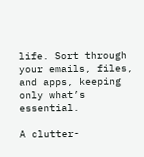life. Sort through your emails, files, and apps, keeping only what’s essential.

A clutter-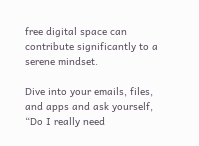free digital space can contribute significantly to a serene mindset.

Dive into your emails, files, and apps and ask yourself, “Do I really need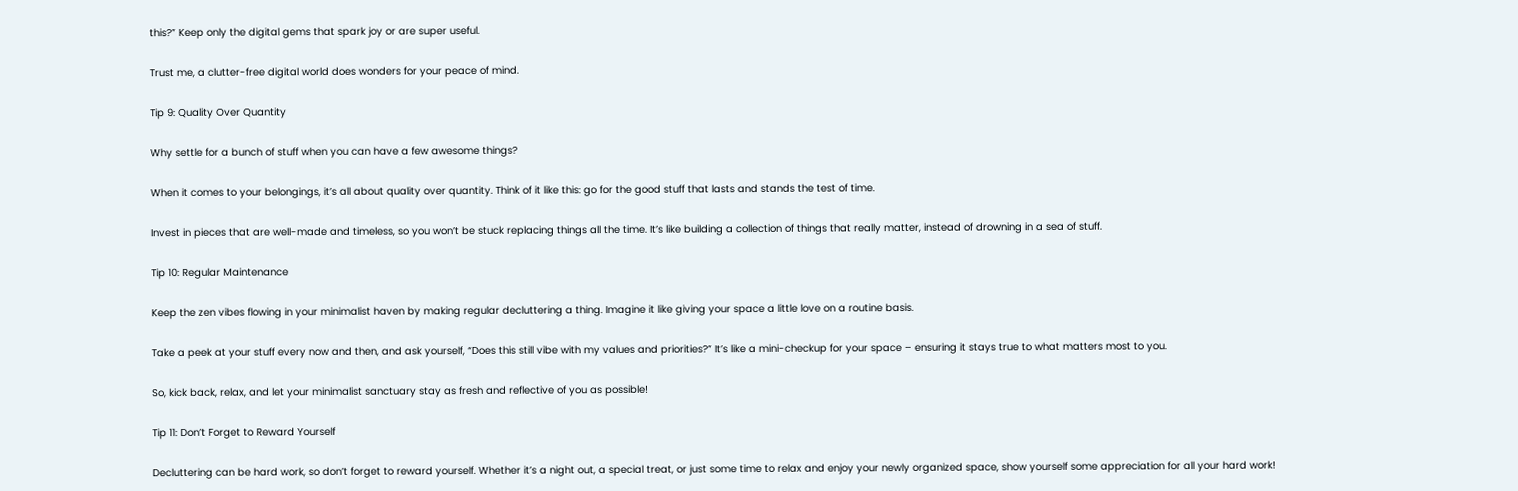this?” Keep only the digital gems that spark joy or are super useful.

Trust me, a clutter-free digital world does wonders for your peace of mind.

Tip 9: Quality Over Quantity

Why settle for a bunch of stuff when you can have a few awesome things?

When it comes to your belongings, it’s all about quality over quantity. Think of it like this: go for the good stuff that lasts and stands the test of time.

Invest in pieces that are well-made and timeless, so you won’t be stuck replacing things all the time. It’s like building a collection of things that really matter, instead of drowning in a sea of stuff.

Tip 10: Regular Maintenance

Keep the zen vibes flowing in your minimalist haven by making regular decluttering a thing. Imagine it like giving your space a little love on a routine basis.

Take a peek at your stuff every now and then, and ask yourself, “Does this still vibe with my values and priorities?” It’s like a mini-checkup for your space – ensuring it stays true to what matters most to you.

So, kick back, relax, and let your minimalist sanctuary stay as fresh and reflective of you as possible!

Tip 11: Don’t Forget to Reward Yourself

Decluttering can be hard work, so don’t forget to reward yourself. Whether it’s a night out, a special treat, or just some time to relax and enjoy your newly organized space, show yourself some appreciation for all your hard work!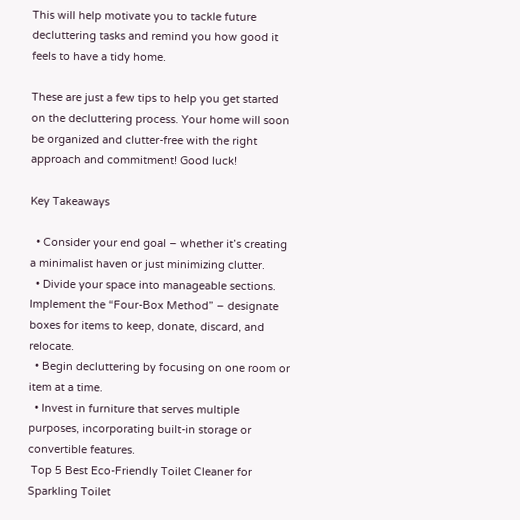This will help motivate you to tackle future decluttering tasks and remind you how good it feels to have a tidy home.

These are just a few tips to help you get started on the decluttering process. Your home will soon be organized and clutter-free with the right approach and commitment! Good luck!

Key Takeaways

  • Consider your end goal – whether it’s creating a minimalist haven or just minimizing clutter.
  • Divide your space into manageable sections. Implement the “Four-Box Method” – designate boxes for items to keep, donate, discard, and relocate.
  • Begin decluttering by focusing on one room or item at a time.
  • Invest in furniture that serves multiple purposes, incorporating built-in storage or convertible features.
 Top 5 Best Eco-Friendly Toilet Cleaner for Sparkling Toilet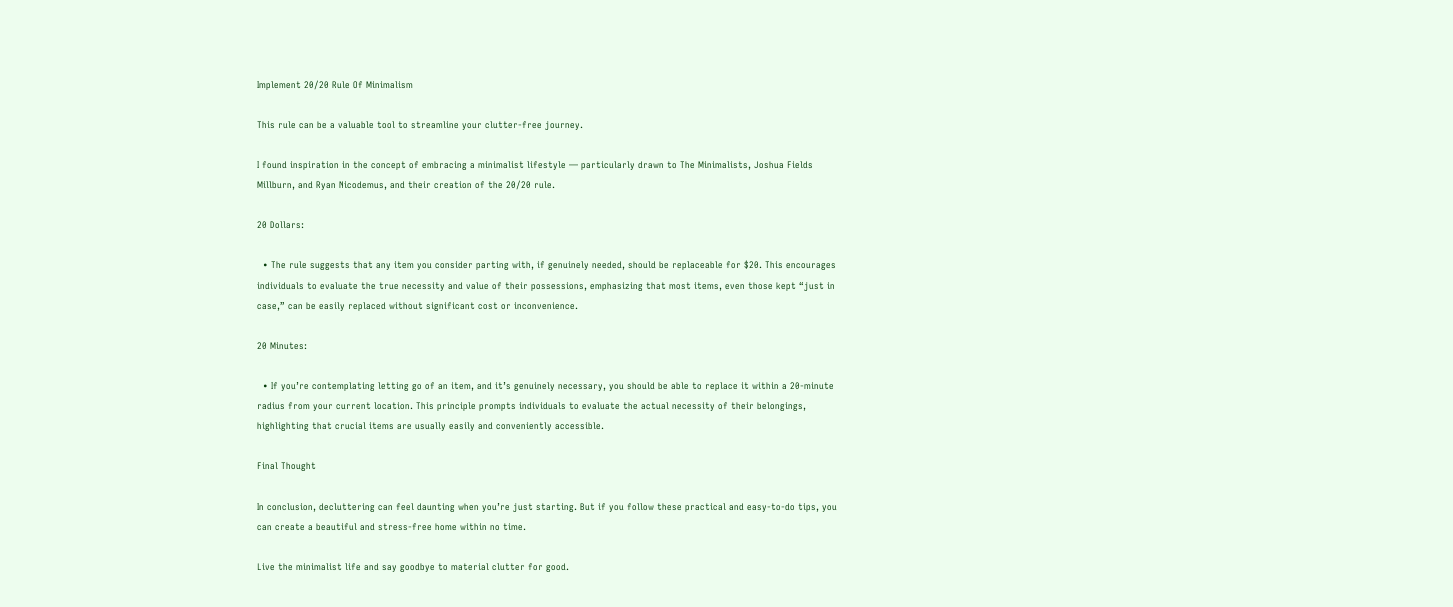Implement 20/20 Rule Of Minimalism

This rule can be a valuable tool to streamline your clutter-free journey.

I found inspiration in the concept of embracing a minimalist lifestyle — particularly drawn to The Minimalists, Joshua Fields Millburn, and Ryan Nicodemus, and their creation of the 20/20 rule.

20 Dollars:

  • The rule suggests that any item you consider parting with, if genuinely needed, should be replaceable for $20. This encourages individuals to evaluate the true necessity and value of their possessions, emphasizing that most items, even those kept “just in case,” can be easily replaced without significant cost or inconvenience.

20 Minutes:

  • If you’re contemplating letting go of an item, and it’s genuinely necessary, you should be able to replace it within a 20-minute radius from your current location. This principle prompts individuals to evaluate the actual necessity of their belongings, highlighting that crucial items are usually easily and conveniently accessible.

Final Thought

In conclusion, decluttering can feel daunting when you’re just starting. But if you follow these practical and easy-to-do tips, you can create a beautiful and stress-free home within no time.

Live the minimalist life and say goodbye to material clutter for good.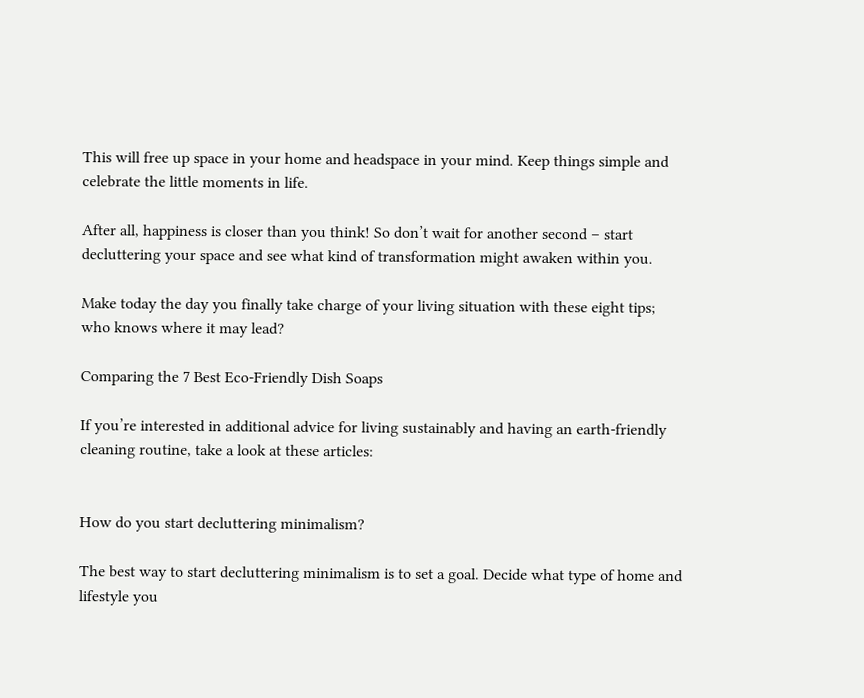This will free up space in your home and headspace in your mind. Keep things simple and celebrate the little moments in life.

After all, happiness is closer than you think! So don’t wait for another second – start decluttering your space and see what kind of transformation might awaken within you.

Make today the day you finally take charge of your living situation with these eight tips; who knows where it may lead?

Comparing the 7 Best Eco-Friendly Dish Soaps

If you’re interested in additional advice for living sustainably and having an earth-friendly cleaning routine, take a look at these articles:


How do you start decluttering minimalism?

The best way to start decluttering minimalism is to set a goal. Decide what type of home and lifestyle you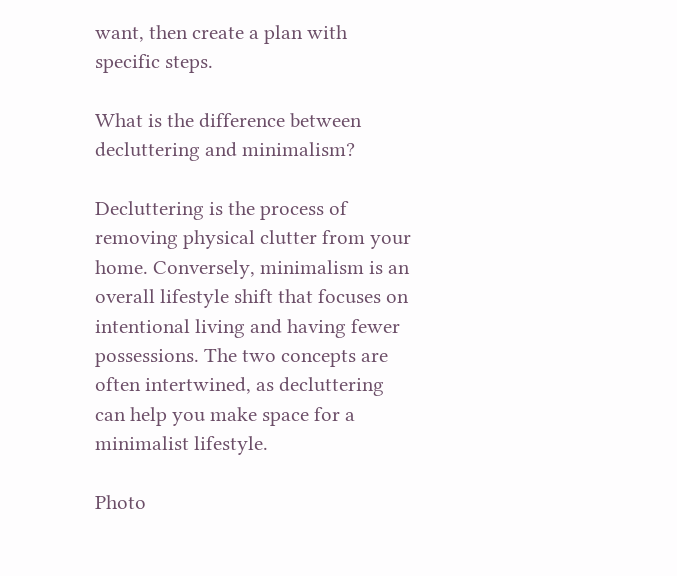want, then create a plan with specific steps.

What is the difference between decluttering and minimalism?

Decluttering is the process of removing physical clutter from your home. Conversely, minimalism is an overall lifestyle shift that focuses on intentional living and having fewer possessions. The two concepts are often intertwined, as decluttering can help you make space for a minimalist lifestyle.

Photo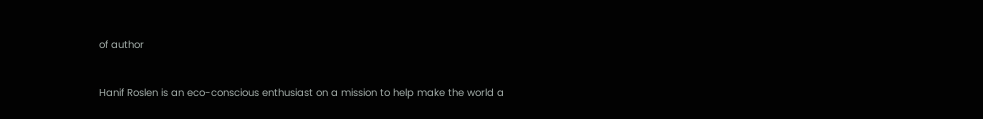of author


Hanif Roslen is an eco-conscious enthusiast on a mission to help make the world a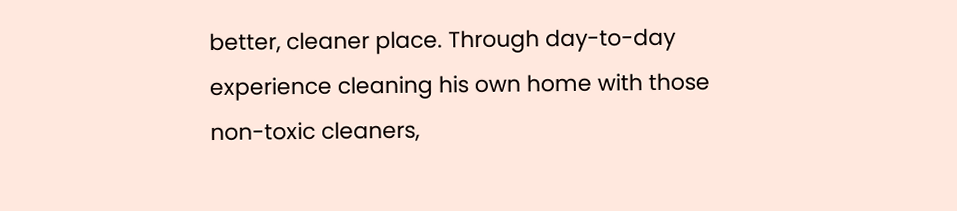better, cleaner place. Through day-to-day experience cleaning his own home with those non-toxic cleaners,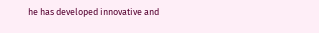he has developed innovative and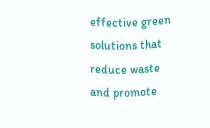effective green solutions that reduce waste and promote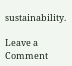sustainability.

Leave a Comment